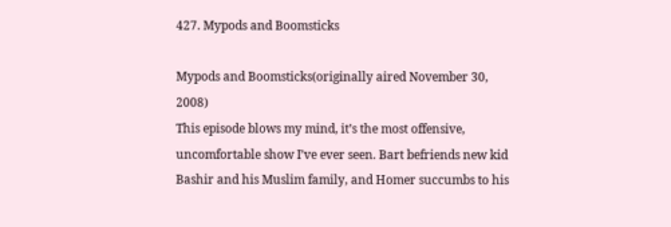427. Mypods and Boomsticks

Mypods and Boomsticks(originally aired November 30, 2008)
This episode blows my mind, it’s the most offensive, uncomfortable show I’ve ever seen. Bart befriends new kid Bashir and his Muslim family, and Homer succumbs to his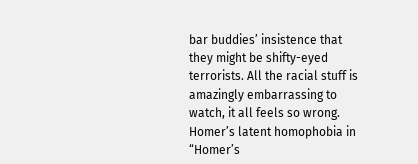bar buddies’ insistence that they might be shifty-eyed terrorists. All the racial stuff is amazingly embarrassing to watch, it all feels so wrong. Homer’s latent homophobia in “Homer’s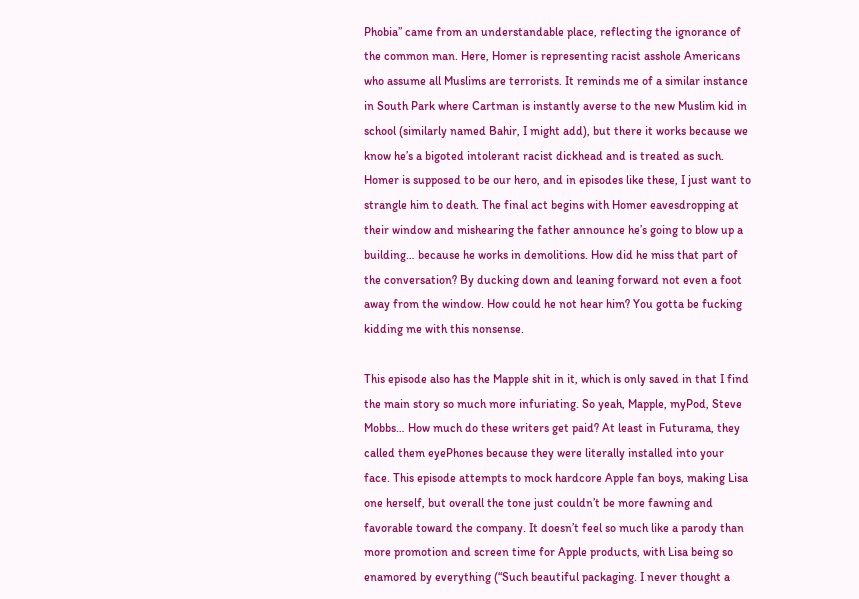Phobia” came from an understandable place, reflecting the ignorance of the common man. Here, Homer is representing racist asshole Americans who assume all Muslims are terrorists. It reminds me of a similar instance in South Park where Cartman is instantly averse to the new Muslim kid in school (similarly named Bahir, I might add), but there it works because we know he’s a bigoted intolerant racist dickhead and is treated as such. Homer is supposed to be our hero, and in episodes like these, I just want to strangle him to death. The final act begins with Homer eavesdropping at their window and mishearing the father announce he’s going to blow up a building… because he works in demolitions. How did he miss that part of the conversation? By ducking down and leaning forward not even a foot away from the window. How could he not hear him? You gotta be fucking kidding me with this nonsense.

This episode also has the Mapple shit in it, which is only saved in that I find the main story so much more infuriating. So yeah, Mapple, myPod, Steve Mobbs… How much do these writers get paid? At least in Futurama, they called them eyePhones because they were literally installed into your face. This episode attempts to mock hardcore Apple fan boys, making Lisa one herself, but overall the tone just couldn’t be more fawning and favorable toward the company. It doesn’t feel so much like a parody than more promotion and screen time for Apple products, with Lisa being so enamored by everything (“Such beautiful packaging. I never thought a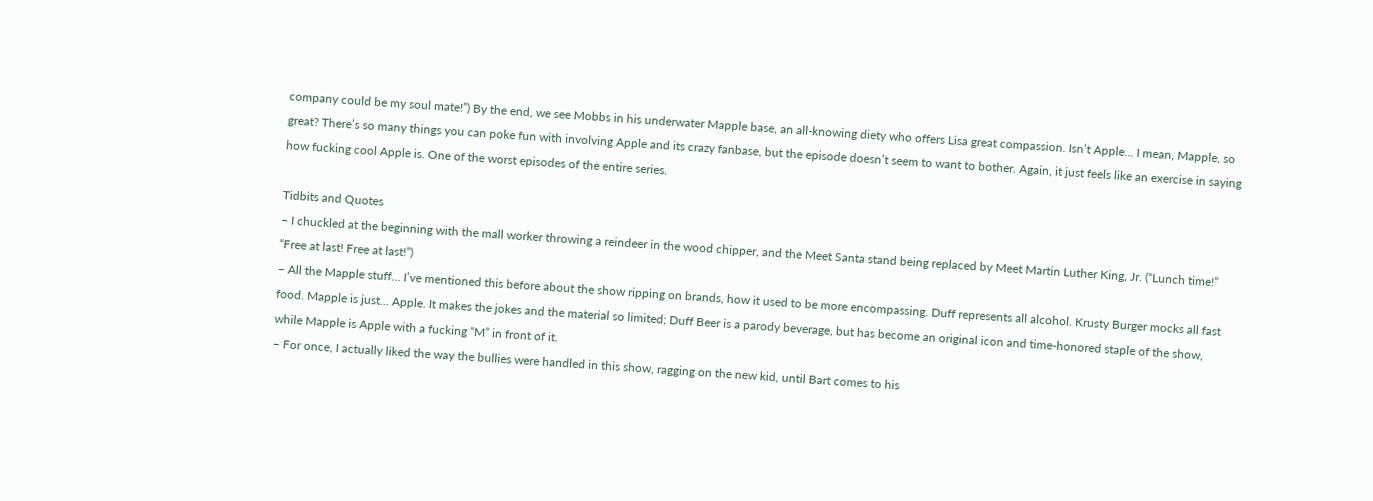company could be my soul mate!”) By the end, we see Mobbs in his underwater Mapple base, an all-knowing diety who offers Lisa great compassion. Isn’t Apple… I mean, Mapple, so great? There’s so many things you can poke fun with involving Apple and its crazy fanbase, but the episode doesn’t seem to want to bother. Again, it just feels like an exercise in saying how fucking cool Apple is. One of the worst episodes of the entire series.

Tidbits and Quotes
– I chuckled at the beginning with the mall worker throwing a reindeer in the wood chipper, and the Meet Santa stand being replaced by Meet Martin Luther King, Jr. (“Lunch time!” “Free at last! Free at last!”)
– All the Mapple stuff… I’ve mentioned this before about the show ripping on brands, how it used to be more encompassing. Duff represents all alcohol. Krusty Burger mocks all fast food. Mapple is just… Apple. It makes the jokes and the material so limited; Duff Beer is a parody beverage, but has become an original icon and time-honored staple of the show, while Mapple is Apple with a fucking “M” in front of it.
– For once, I actually liked the way the bullies were handled in this show, ragging on the new kid, until Bart comes to his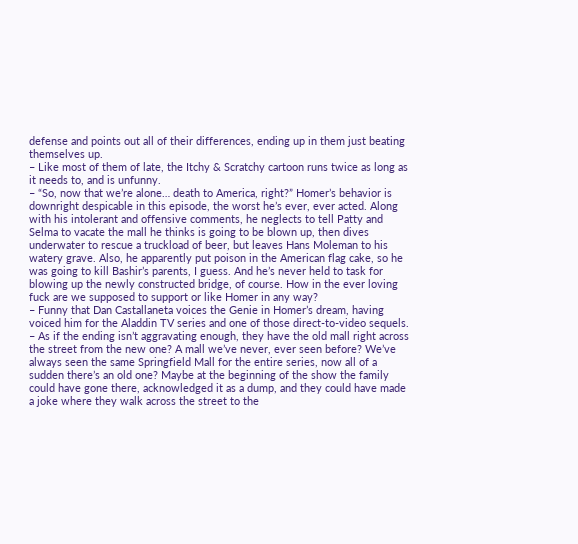defense and points out all of their differences, ending up in them just beating themselves up.
– Like most of them of late, the Itchy & Scratchy cartoon runs twice as long as it needs to, and is unfunny.
– “So, now that we’re alone… death to America, right?” Homer’s behavior is downright despicable in this episode, the worst he’s ever, ever acted. Along with his intolerant and offensive comments, he neglects to tell Patty and Selma to vacate the mall he thinks is going to be blown up, then dives underwater to rescue a truckload of beer, but leaves Hans Moleman to his watery grave. Also, he apparently put poison in the American flag cake, so he was going to kill Bashir’s parents, I guess. And he’s never held to task for blowing up the newly constructed bridge, of course. How in the ever loving fuck are we supposed to support or like Homer in any way?
– Funny that Dan Castallaneta voices the Genie in Homer’s dream, having voiced him for the Aladdin TV series and one of those direct-to-video sequels.
– As if the ending isn’t aggravating enough, they have the old mall right across the street from the new one? A mall we’ve never, ever seen before? We’ve always seen the same Springfield Mall for the entire series, now all of a sudden there’s an old one? Maybe at the beginning of the show the family could have gone there, acknowledged it as a dump, and they could have made a joke where they walk across the street to the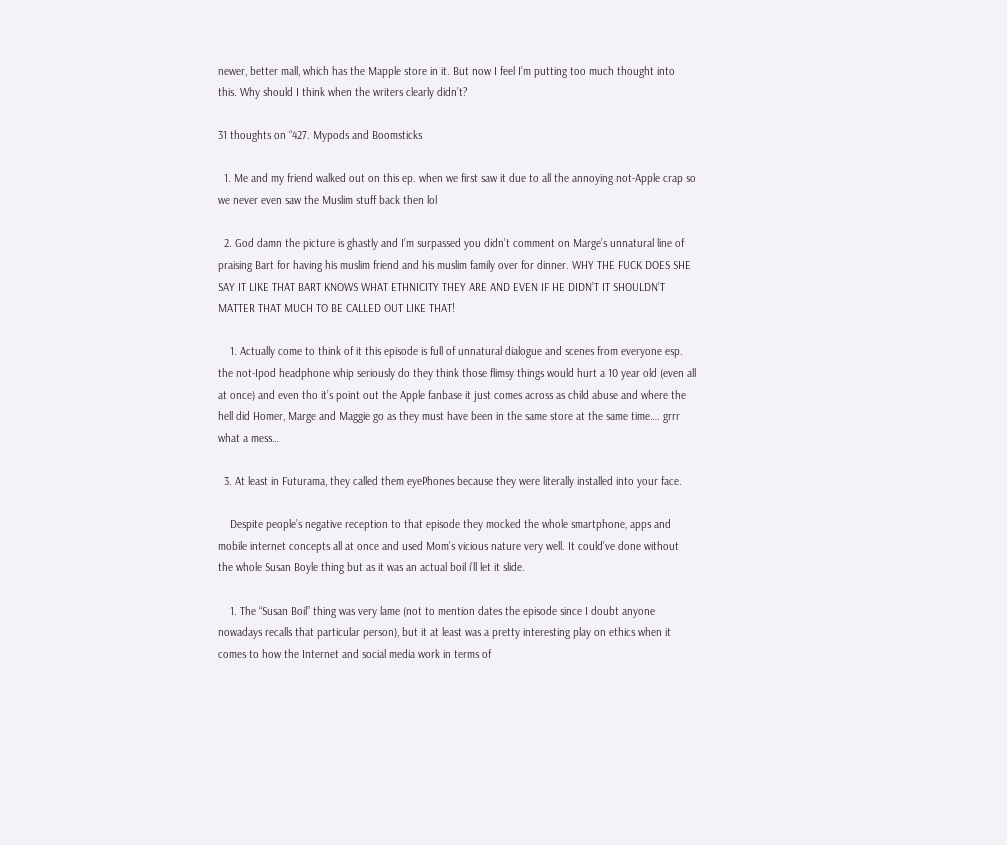newer, better mall, which has the Mapple store in it. But now I feel I’m putting too much thought into this. Why should I think when the writers clearly didn’t?

31 thoughts on “427. Mypods and Boomsticks

  1. Me and my friend walked out on this ep. when we first saw it due to all the annoying not-Apple crap so we never even saw the Muslim stuff back then lol

  2. God damn the picture is ghastly and I’m surpassed you didn’t comment on Marge’s unnatural line of praising Bart for having his muslim friend and his muslim family over for dinner. WHY THE FUCK DOES SHE SAY IT LIKE THAT BART KNOWS WHAT ETHNICITY THEY ARE AND EVEN IF HE DIDN’T IT SHOULDN’T MATTER THAT MUCH TO BE CALLED OUT LIKE THAT!

    1. Actually come to think of it this episode is full of unnatural dialogue and scenes from everyone esp. the not-Ipod headphone whip seriously do they think those flimsy things would hurt a 10 year old (even all at once) and even tho it’s point out the Apple fanbase it just comes across as child abuse and where the hell did Homer, Marge and Maggie go as they must have been in the same store at the same time…. grrr what a mess…

  3. At least in Futurama, they called them eyePhones because they were literally installed into your face.

    Despite people’s negative reception to that episode they mocked the whole smartphone, apps and mobile internet concepts all at once and used Mom’s vicious nature very well. It could’ve done without the whole Susan Boyle thing but as it was an actual boil i’ll let it slide.

    1. The “Susan Boil” thing was very lame (not to mention dates the episode since I doubt anyone nowadays recalls that particular person), but it at least was a pretty interesting play on ethics when it comes to how the Internet and social media work in terms of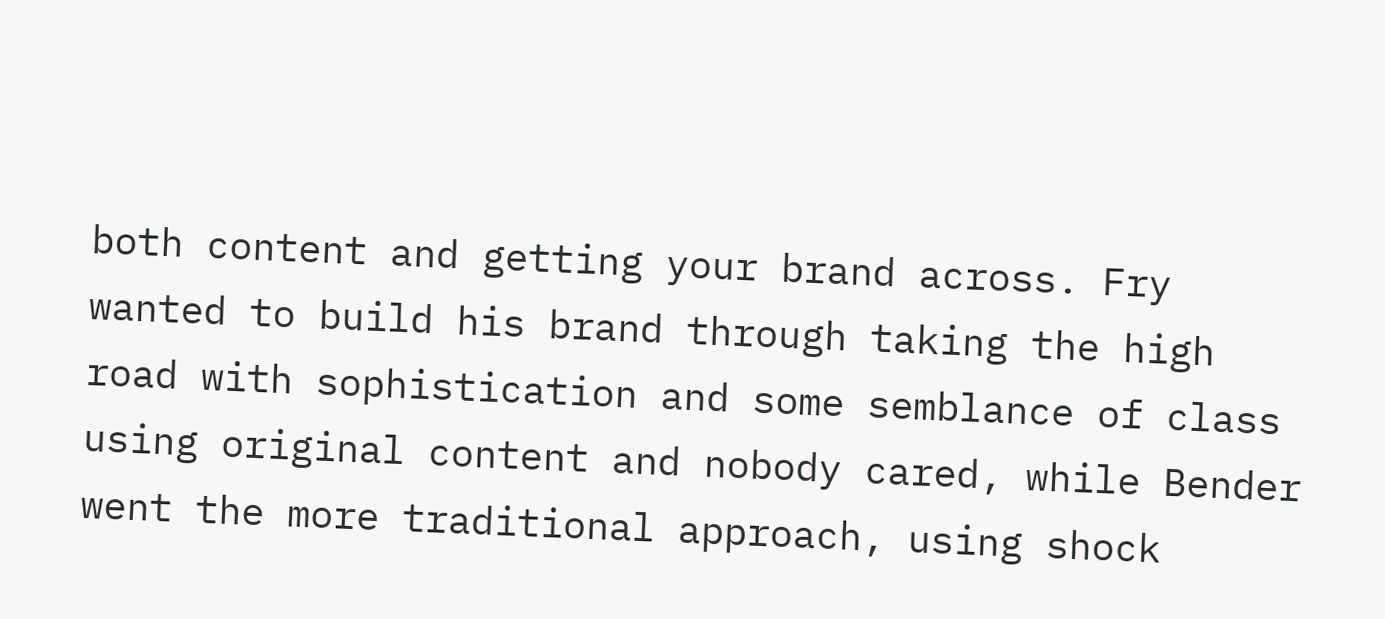both content and getting your brand across. Fry wanted to build his brand through taking the high road with sophistication and some semblance of class using original content and nobody cared, while Bender went the more traditional approach, using shock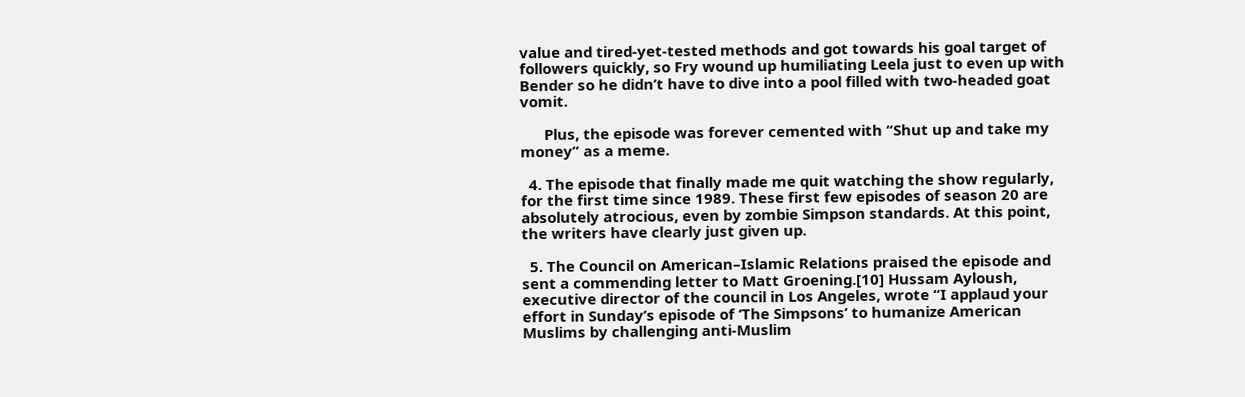value and tired-yet-tested methods and got towards his goal target of followers quickly, so Fry wound up humiliating Leela just to even up with Bender so he didn’t have to dive into a pool filled with two-headed goat vomit.

      Plus, the episode was forever cemented with “Shut up and take my money” as a meme.

  4. The episode that finally made me quit watching the show regularly, for the first time since 1989. These first few episodes of season 20 are absolutely atrocious, even by zombie Simpson standards. At this point, the writers have clearly just given up.

  5. The Council on American–Islamic Relations praised the episode and sent a commending letter to Matt Groening.[10] Hussam Ayloush, executive director of the council in Los Angeles, wrote “I applaud your effort in Sunday’s episode of ‘The Simpsons’ to humanize American Muslims by challenging anti-Muslim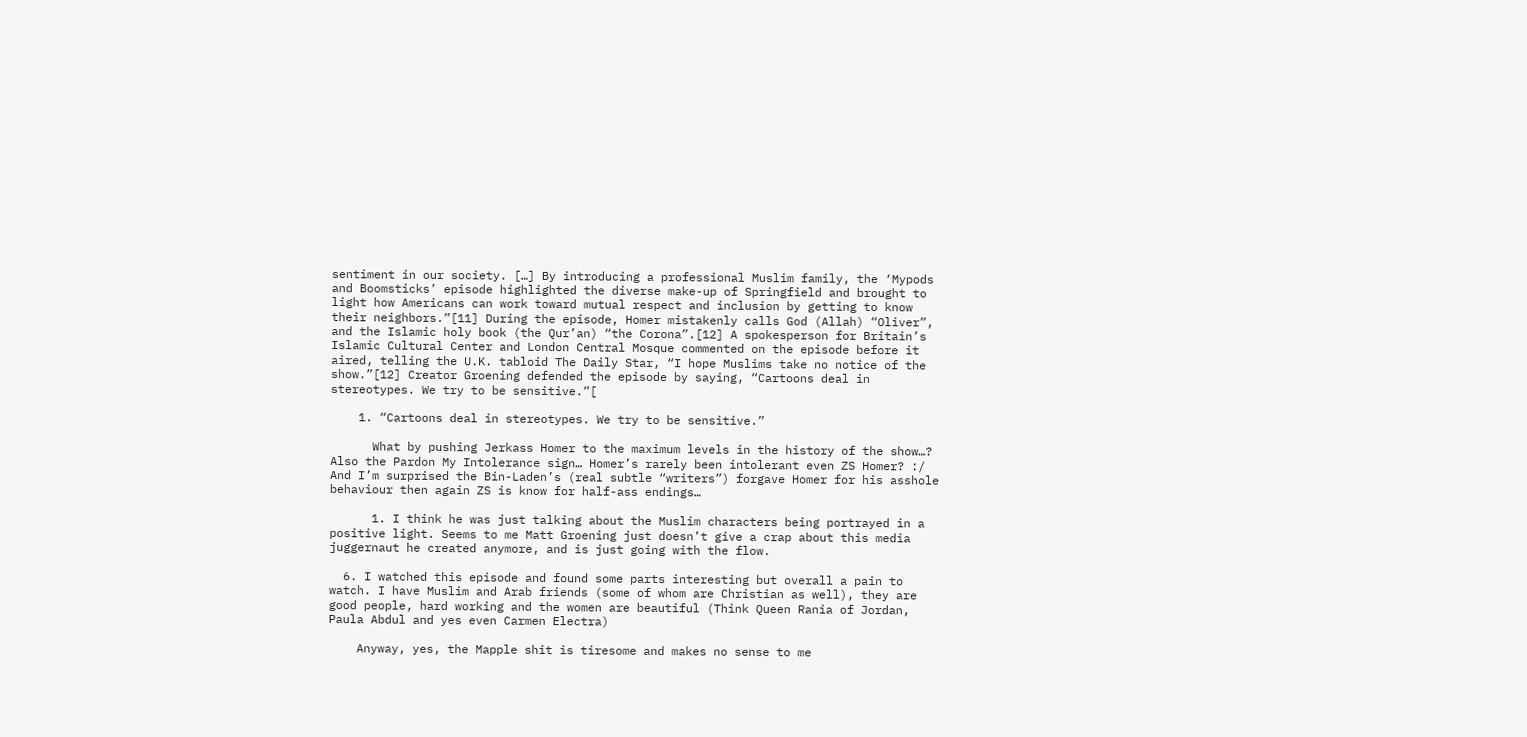sentiment in our society. […] By introducing a professional Muslim family, the ‘Mypods and Boomsticks’ episode highlighted the diverse make-up of Springfield and brought to light how Americans can work toward mutual respect and inclusion by getting to know their neighbors.”[11] During the episode, Homer mistakenly calls God (Allah) “Oliver”, and the Islamic holy book (the Qur’an) “the Corona”.[12] A spokesperson for Britain’s Islamic Cultural Center and London Central Mosque commented on the episode before it aired, telling the U.K. tabloid The Daily Star, “I hope Muslims take no notice of the show.”[12] Creator Groening defended the episode by saying, “Cartoons deal in stereotypes. We try to be sensitive.”[

    1. “Cartoons deal in stereotypes. We try to be sensitive.”

      What by pushing Jerkass Homer to the maximum levels in the history of the show…? Also the Pardon My Intolerance sign… Homer’s rarely been intolerant even ZS Homer? :/ And I’m surprised the Bin-Laden’s (real subtle “writers”) forgave Homer for his asshole behaviour then again ZS is know for half-ass endings…

      1. I think he was just talking about the Muslim characters being portrayed in a positive light. Seems to me Matt Groening just doesn’t give a crap about this media juggernaut he created anymore, and is just going with the flow.

  6. I watched this episode and found some parts interesting but overall a pain to watch. I have Muslim and Arab friends (some of whom are Christian as well), they are good people, hard working and the women are beautiful (Think Queen Rania of Jordan, Paula Abdul and yes even Carmen Electra)

    Anyway, yes, the Mapple shit is tiresome and makes no sense to me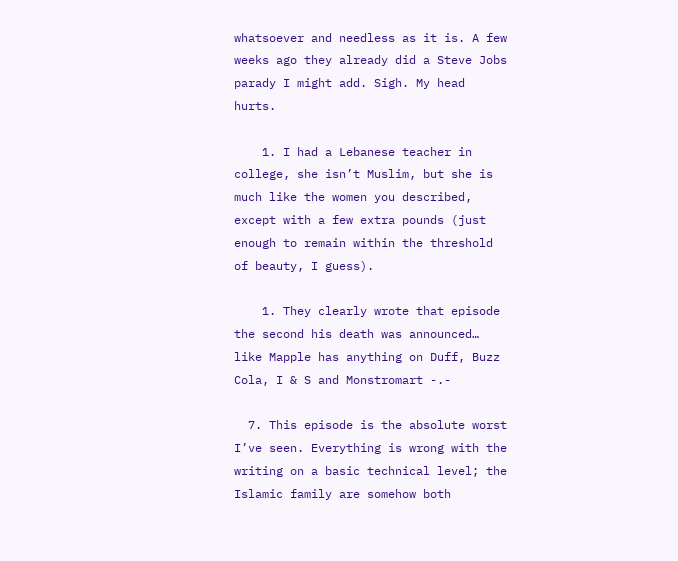whatsoever and needless as it is. A few weeks ago they already did a Steve Jobs parady I might add. Sigh. My head hurts.

    1. I had a Lebanese teacher in college, she isn’t Muslim, but she is much like the women you described, except with a few extra pounds (just enough to remain within the threshold of beauty, I guess).

    1. They clearly wrote that episode the second his death was announced… like Mapple has anything on Duff, Buzz Cola, I & S and Monstromart -.-

  7. This episode is the absolute worst I’ve seen. Everything is wrong with the writing on a basic technical level; the Islamic family are somehow both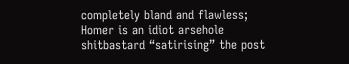completely bland and flawless; Homer is an idiot arsehole shitbastard “satirising” the post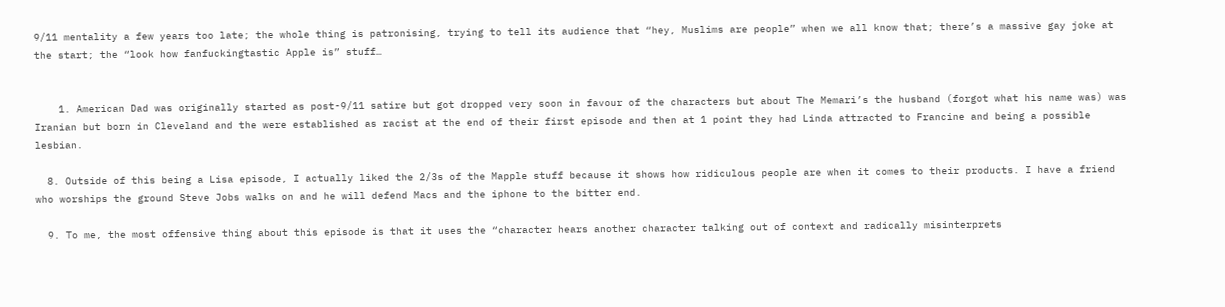9/11 mentality a few years too late; the whole thing is patronising, trying to tell its audience that “hey, Muslims are people” when we all know that; there’s a massive gay joke at the start; the “look how fanfuckingtastic Apple is” stuff…


    1. American Dad was originally started as post-9/11 satire but got dropped very soon in favour of the characters but about The Memari’s the husband (forgot what his name was) was Iranian but born in Cleveland and the were established as racist at the end of their first episode and then at 1 point they had Linda attracted to Francine and being a possible lesbian.

  8. Outside of this being a Lisa episode, I actually liked the 2/3s of the Mapple stuff because it shows how ridiculous people are when it comes to their products. I have a friend who worships the ground Steve Jobs walks on and he will defend Macs and the iphone to the bitter end.

  9. To me, the most offensive thing about this episode is that it uses the “character hears another character talking out of context and radically misinterprets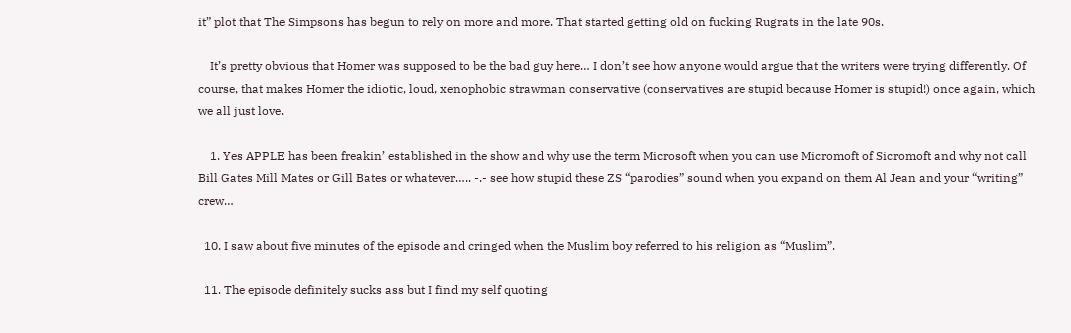it” plot that The Simpsons has begun to rely on more and more. That started getting old on fucking Rugrats in the late 90s.

    It’s pretty obvious that Homer was supposed to be the bad guy here… I don’t see how anyone would argue that the writers were trying differently. Of course, that makes Homer the idiotic, loud, xenophobic strawman conservative (conservatives are stupid because Homer is stupid!) once again, which we all just love.

    1. Yes APPLE has been freakin’ established in the show and why use the term Microsoft when you can use Micromoft of Sicromoft and why not call Bill Gates Mill Mates or Gill Bates or whatever….. -.- see how stupid these ZS “parodies” sound when you expand on them Al Jean and your “writing” crew…

  10. I saw about five minutes of the episode and cringed when the Muslim boy referred to his religion as “Muslim”.

  11. The episode definitely sucks ass but I find my self quoting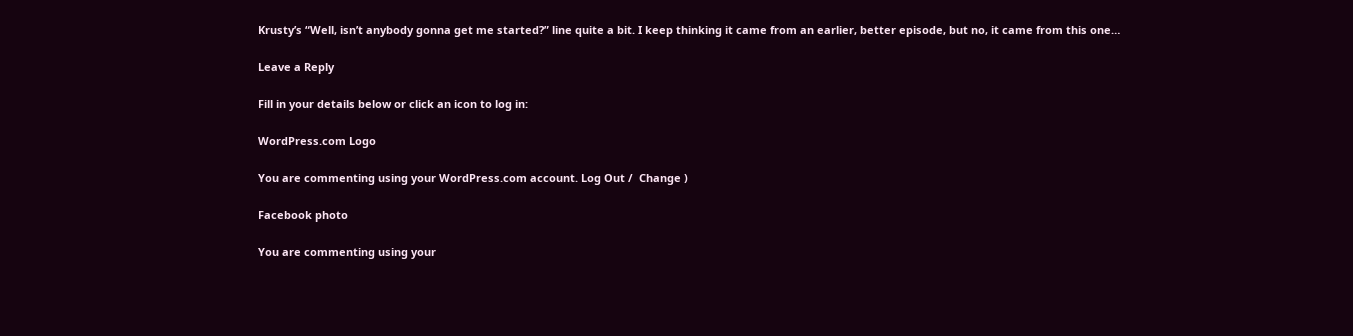Krusty’s “Well, isn’t anybody gonna get me started?” line quite a bit. I keep thinking it came from an earlier, better episode, but no, it came from this one…

Leave a Reply

Fill in your details below or click an icon to log in:

WordPress.com Logo

You are commenting using your WordPress.com account. Log Out /  Change )

Facebook photo

You are commenting using your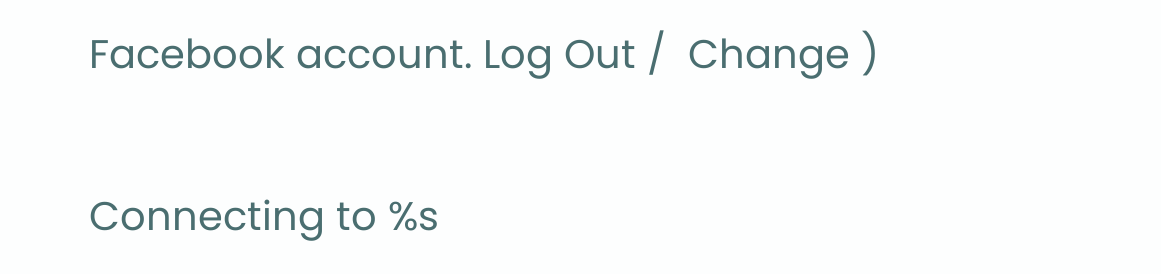Facebook account. Log Out /  Change )

Connecting to %s